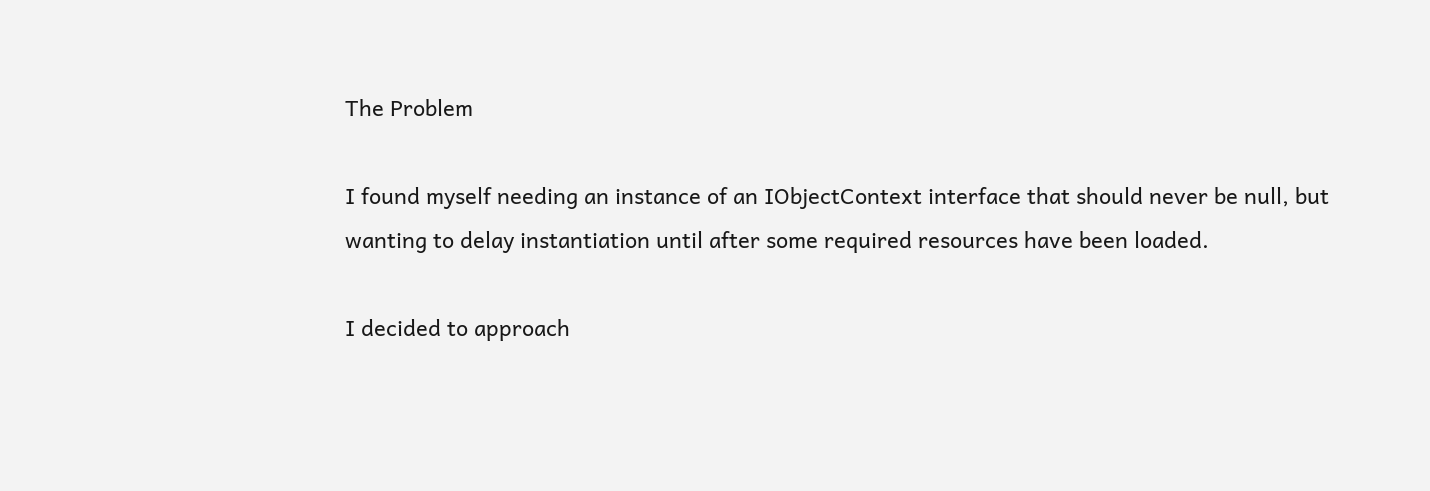The Problem

I found myself needing an instance of an IObjectContext interface that should never be null, but wanting to delay instantiation until after some required resources have been loaded.

I decided to approach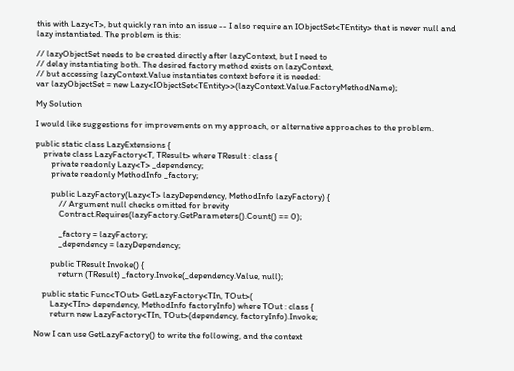this with Lazy<T>, but quickly ran into an issue -- I also require an IObjectSet<TEntity> that is never null and lazy instantiated. The problem is this:

// lazyObjectSet needs to be created directly after lazyContext, but I need to
// delay instantiating both. The desired factory method exists on lazyContext,
// but accessing lazyContext.Value instantiates context before it is needed:
var lazyObjectSet = new Lazy<IObjectSet<TEntity>>(lazyContext.Value.FactoryMethodName);

My Solution

I would like suggestions for improvements on my approach, or alternative approaches to the problem.

public static class LazyExtensions {
    private class LazyFactory<T, TResult> where TResult : class {
        private readonly Lazy<T> _dependency;
        private readonly MethodInfo _factory;

        public LazyFactory(Lazy<T> lazyDependency, MethodInfo lazyFactory) {
            // Argument null checks omitted for brevity
            Contract.Requires(lazyFactory.GetParameters().Count() == 0);

            _factory = lazyFactory;
            _dependency = lazyDependency;

        public TResult Invoke() {
            return (TResult) _factory.Invoke(_dependency.Value, null);

    public static Func<TOut> GetLazyFactory<TIn, TOut>(
        Lazy<TIn> dependency, MethodInfo factoryInfo) where TOut : class {
        return new LazyFactory<TIn, TOut>(dependency, factoryInfo).Invoke;

Now I can use GetLazyFactory() to write the following, and the context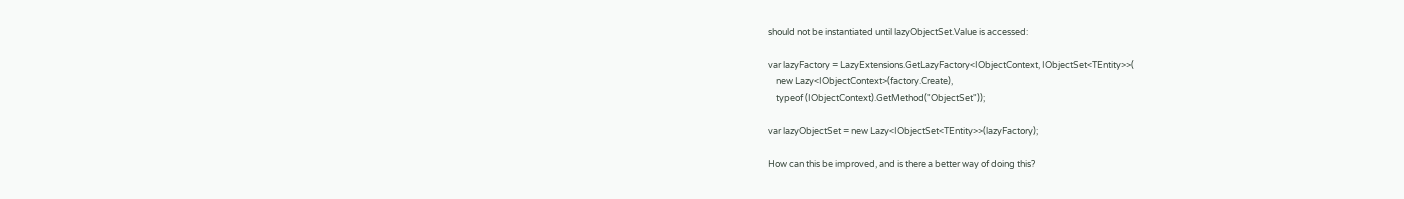should not be instantiated until lazyObjectSet.Value is accessed:

var lazyFactory = LazyExtensions.GetLazyFactory<IObjectContext, IObjectSet<TEntity>>(
    new Lazy<IObjectContext>(factory.Create),
    typeof (IObjectContext).GetMethod("ObjectSet"));

var lazyObjectSet = new Lazy<IObjectSet<TEntity>>(lazyFactory);

How can this be improved, and is there a better way of doing this?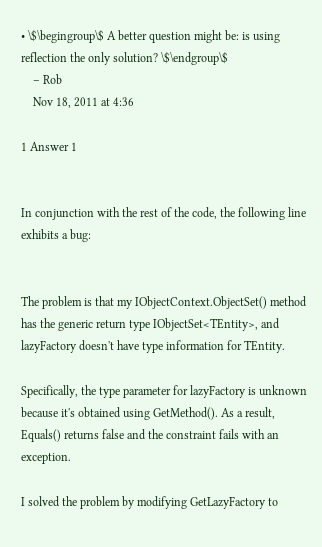• \$\begingroup\$ A better question might be: is using reflection the only solution? \$\endgroup\$
    – Rob
    Nov 18, 2011 at 4:36

1 Answer 1


In conjunction with the rest of the code, the following line exhibits a bug:


The problem is that my IObjectContext.ObjectSet() method has the generic return type IObjectSet<TEntity>, and lazyFactory doesn't have type information for TEntity.

Specifically, the type parameter for lazyFactory is unknown because it's obtained using GetMethod(). As a result, Equals() returns false and the constraint fails with an exception.

I solved the problem by modifying GetLazyFactory to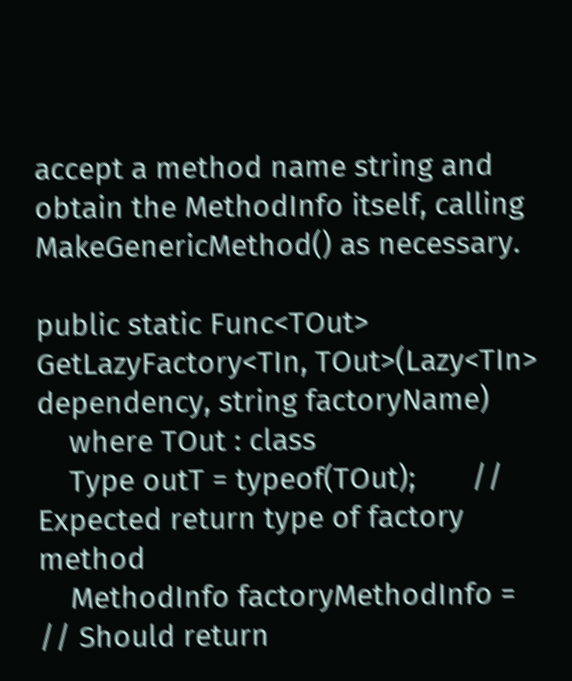accept a method name string and obtain the MethodInfo itself, calling MakeGenericMethod() as necessary.

public static Func<TOut> GetLazyFactory<TIn, TOut>(Lazy<TIn> dependency, string factoryName)
    where TOut : class
    Type outT = typeof(TOut);       // Expected return type of factory method
    MethodInfo factoryMethodInfo =  // Should return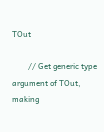TOut

        // Get generic type argument of TOut, making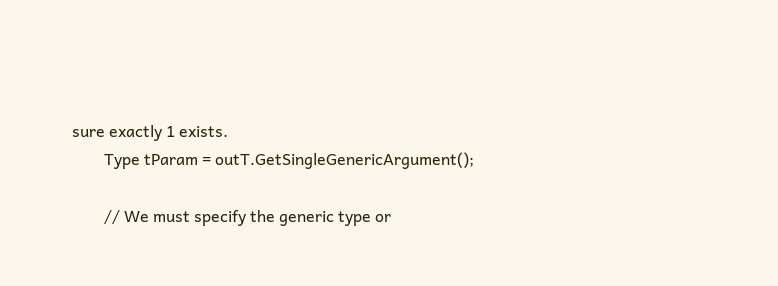sure exactly 1 exists.
        Type tParam = outT.GetSingleGenericArgument();

        // We must specify the generic type or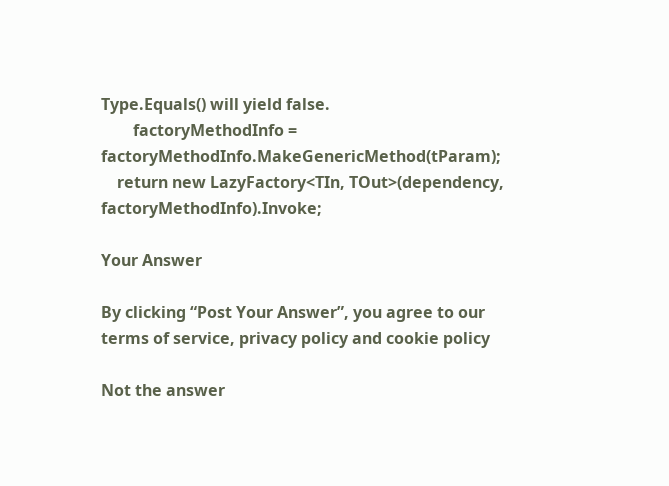Type.Equals() will yield false.
        factoryMethodInfo = factoryMethodInfo.MakeGenericMethod(tParam);
    return new LazyFactory<TIn, TOut>(dependency, factoryMethodInfo).Invoke;

Your Answer

By clicking “Post Your Answer”, you agree to our terms of service, privacy policy and cookie policy

Not the answer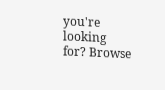you're looking for? Browse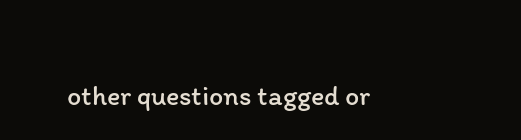other questions tagged or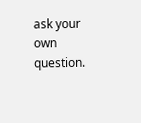ask your own question.